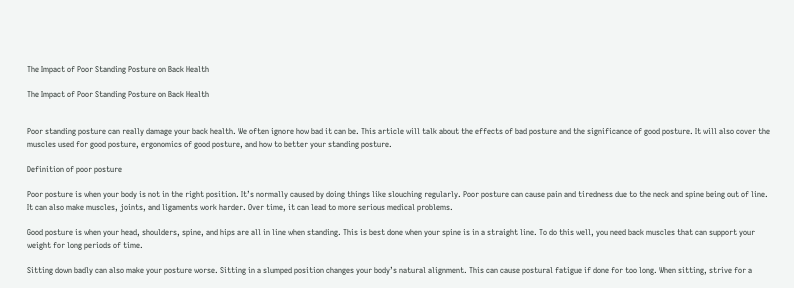The Impact of Poor Standing Posture on Back Health

The Impact of Poor Standing Posture on Back Health


Poor standing posture can really damage your back health. We often ignore how bad it can be. This article will talk about the effects of bad posture and the significance of good posture. It will also cover the muscles used for good posture, ergonomics of good posture, and how to better your standing posture.

Definition of poor posture

Poor posture is when your body is not in the right position. It’s normally caused by doing things like slouching regularly. Poor posture can cause pain and tiredness due to the neck and spine being out of line. It can also make muscles, joints, and ligaments work harder. Over time, it can lead to more serious medical problems.

Good posture is when your head, shoulders, spine, and hips are all in line when standing. This is best done when your spine is in a straight line. To do this well, you need back muscles that can support your weight for long periods of time.

Sitting down badly can also make your posture worse. Sitting in a slumped position changes your body’s natural alignment. This can cause postural fatigue if done for too long. When sitting, strive for a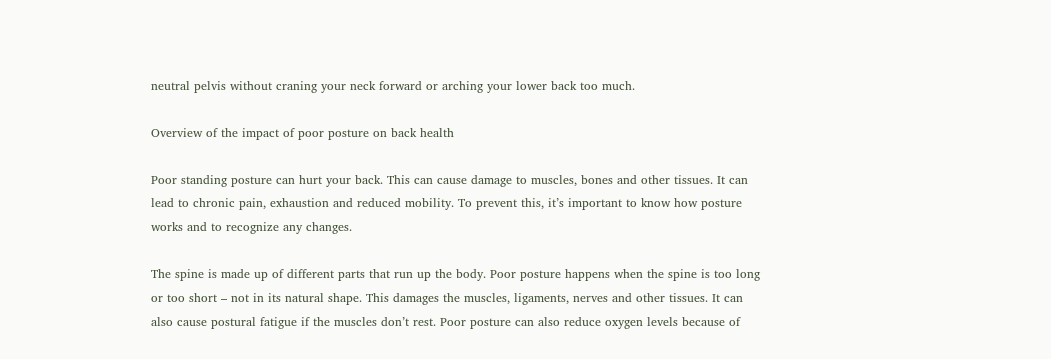neutral pelvis without craning your neck forward or arching your lower back too much.

Overview of the impact of poor posture on back health

Poor standing posture can hurt your back. This can cause damage to muscles, bones and other tissues. It can lead to chronic pain, exhaustion and reduced mobility. To prevent this, it’s important to know how posture works and to recognize any changes.

The spine is made up of different parts that run up the body. Poor posture happens when the spine is too long or too short – not in its natural shape. This damages the muscles, ligaments, nerves and other tissues. It can also cause postural fatigue if the muscles don’t rest. Poor posture can also reduce oxygen levels because of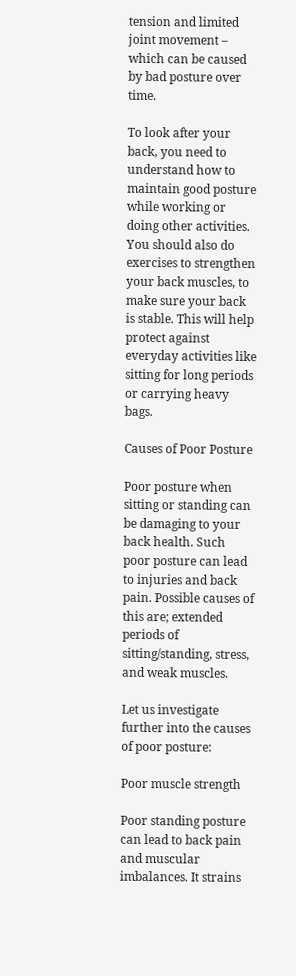tension and limited joint movement – which can be caused by bad posture over time.

To look after your back, you need to understand how to maintain good posture while working or doing other activities. You should also do exercises to strengthen your back muscles, to make sure your back is stable. This will help protect against everyday activities like sitting for long periods or carrying heavy bags.

Causes of Poor Posture

Poor posture when sitting or standing can be damaging to your back health. Such poor posture can lead to injuries and back pain. Possible causes of this are; extended periods of sitting/standing, stress, and weak muscles.

Let us investigate further into the causes of poor posture:

Poor muscle strength

Poor standing posture can lead to back pain and muscular imbalances. It strains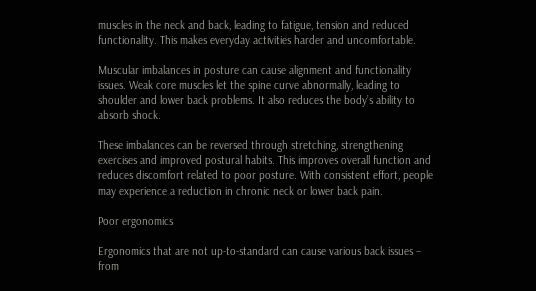muscles in the neck and back, leading to fatigue, tension and reduced functionality. This makes everyday activities harder and uncomfortable.

Muscular imbalances in posture can cause alignment and functionality issues. Weak core muscles let the spine curve abnormally, leading to shoulder and lower back problems. It also reduces the body’s ability to absorb shock.

These imbalances can be reversed through stretching, strengthening exercises and improved postural habits. This improves overall function and reduces discomfort related to poor posture. With consistent effort, people may experience a reduction in chronic neck or lower back pain.

Poor ergonomics

Ergonomics that are not up-to-standard can cause various back issues – from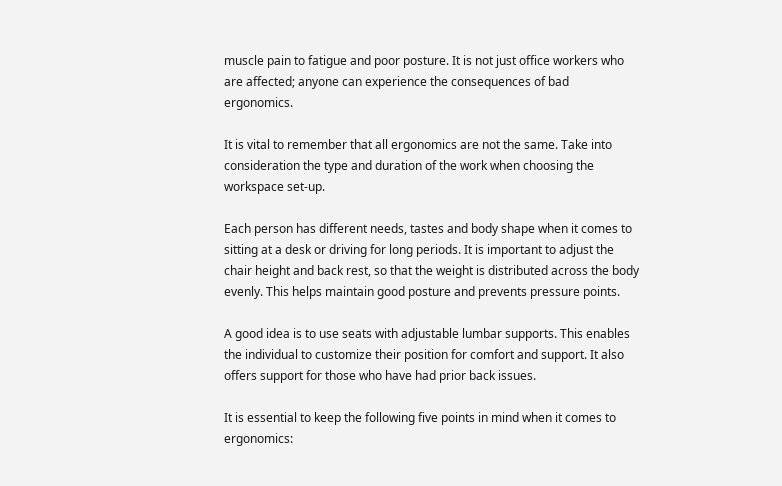muscle pain to fatigue and poor posture. It is not just office workers who are affected; anyone can experience the consequences of bad ergonomics.

It is vital to remember that all ergonomics are not the same. Take into consideration the type and duration of the work when choosing the workspace set-up.

Each person has different needs, tastes and body shape when it comes to sitting at a desk or driving for long periods. It is important to adjust the chair height and back rest, so that the weight is distributed across the body evenly. This helps maintain good posture and prevents pressure points.

A good idea is to use seats with adjustable lumbar supports. This enables the individual to customize their position for comfort and support. It also offers support for those who have had prior back issues.

It is essential to keep the following five points in mind when it comes to ergonomics: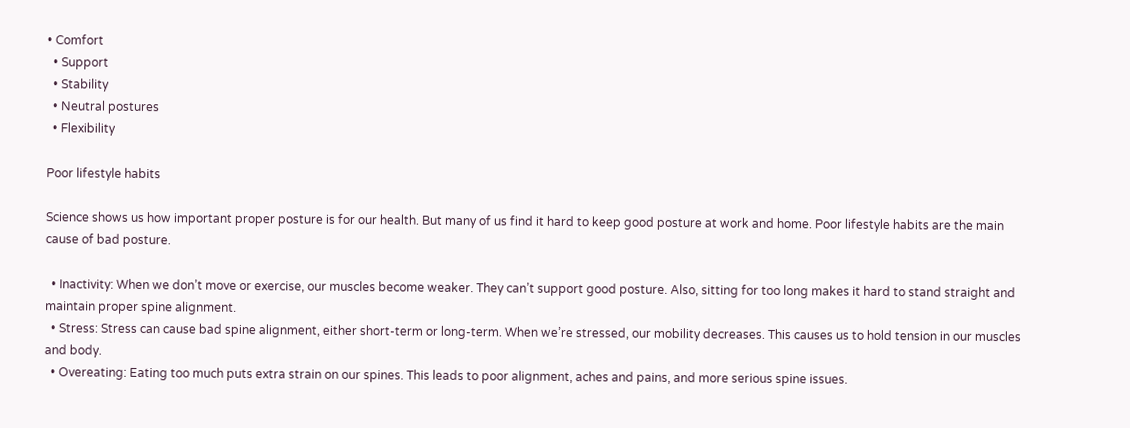• Comfort
  • Support
  • Stability
  • Neutral postures
  • Flexibility

Poor lifestyle habits

Science shows us how important proper posture is for our health. But many of us find it hard to keep good posture at work and home. Poor lifestyle habits are the main cause of bad posture.

  • Inactivity: When we don’t move or exercise, our muscles become weaker. They can’t support good posture. Also, sitting for too long makes it hard to stand straight and maintain proper spine alignment.
  • Stress: Stress can cause bad spine alignment, either short-term or long-term. When we’re stressed, our mobility decreases. This causes us to hold tension in our muscles and body.
  • Overeating: Eating too much puts extra strain on our spines. This leads to poor alignment, aches and pains, and more serious spine issues.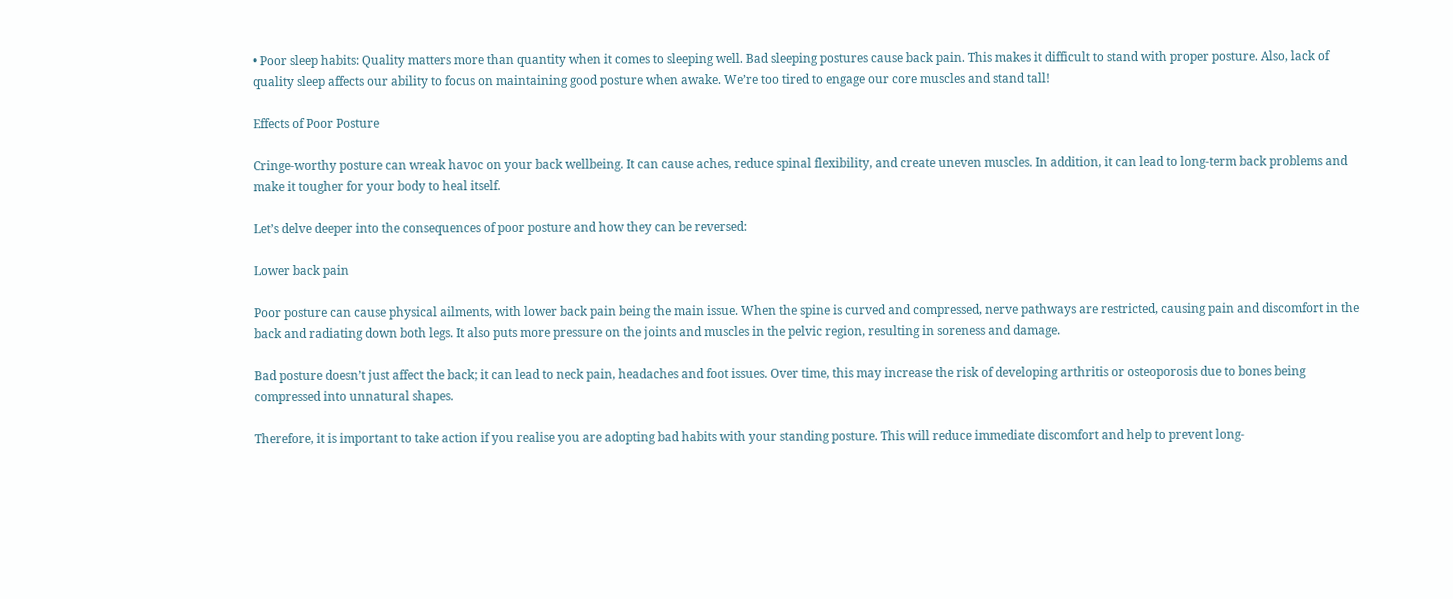• Poor sleep habits: Quality matters more than quantity when it comes to sleeping well. Bad sleeping postures cause back pain. This makes it difficult to stand with proper posture. Also, lack of quality sleep affects our ability to focus on maintaining good posture when awake. We’re too tired to engage our core muscles and stand tall!

Effects of Poor Posture

Cringe-worthy posture can wreak havoc on your back wellbeing. It can cause aches, reduce spinal flexibility, and create uneven muscles. In addition, it can lead to long-term back problems and make it tougher for your body to heal itself.

Let’s delve deeper into the consequences of poor posture and how they can be reversed:

Lower back pain

Poor posture can cause physical ailments, with lower back pain being the main issue. When the spine is curved and compressed, nerve pathways are restricted, causing pain and discomfort in the back and radiating down both legs. It also puts more pressure on the joints and muscles in the pelvic region, resulting in soreness and damage.

Bad posture doesn’t just affect the back; it can lead to neck pain, headaches and foot issues. Over time, this may increase the risk of developing arthritis or osteoporosis due to bones being compressed into unnatural shapes.

Therefore, it is important to take action if you realise you are adopting bad habits with your standing posture. This will reduce immediate discomfort and help to prevent long-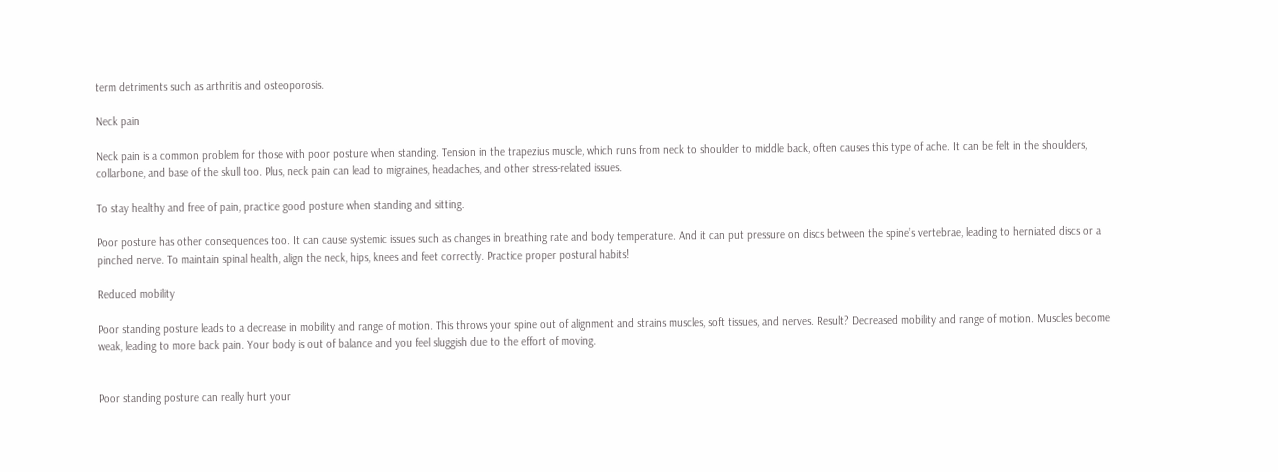term detriments such as arthritis and osteoporosis.

Neck pain

Neck pain is a common problem for those with poor posture when standing. Tension in the trapezius muscle, which runs from neck to shoulder to middle back, often causes this type of ache. It can be felt in the shoulders, collarbone, and base of the skull too. Plus, neck pain can lead to migraines, headaches, and other stress-related issues.

To stay healthy and free of pain, practice good posture when standing and sitting.

Poor posture has other consequences too. It can cause systemic issues such as changes in breathing rate and body temperature. And it can put pressure on discs between the spine’s vertebrae, leading to herniated discs or a pinched nerve. To maintain spinal health, align the neck, hips, knees and feet correctly. Practice proper postural habits!

Reduced mobility

Poor standing posture leads to a decrease in mobility and range of motion. This throws your spine out of alignment and strains muscles, soft tissues, and nerves. Result? Decreased mobility and range of motion. Muscles become weak, leading to more back pain. Your body is out of balance and you feel sluggish due to the effort of moving.


Poor standing posture can really hurt your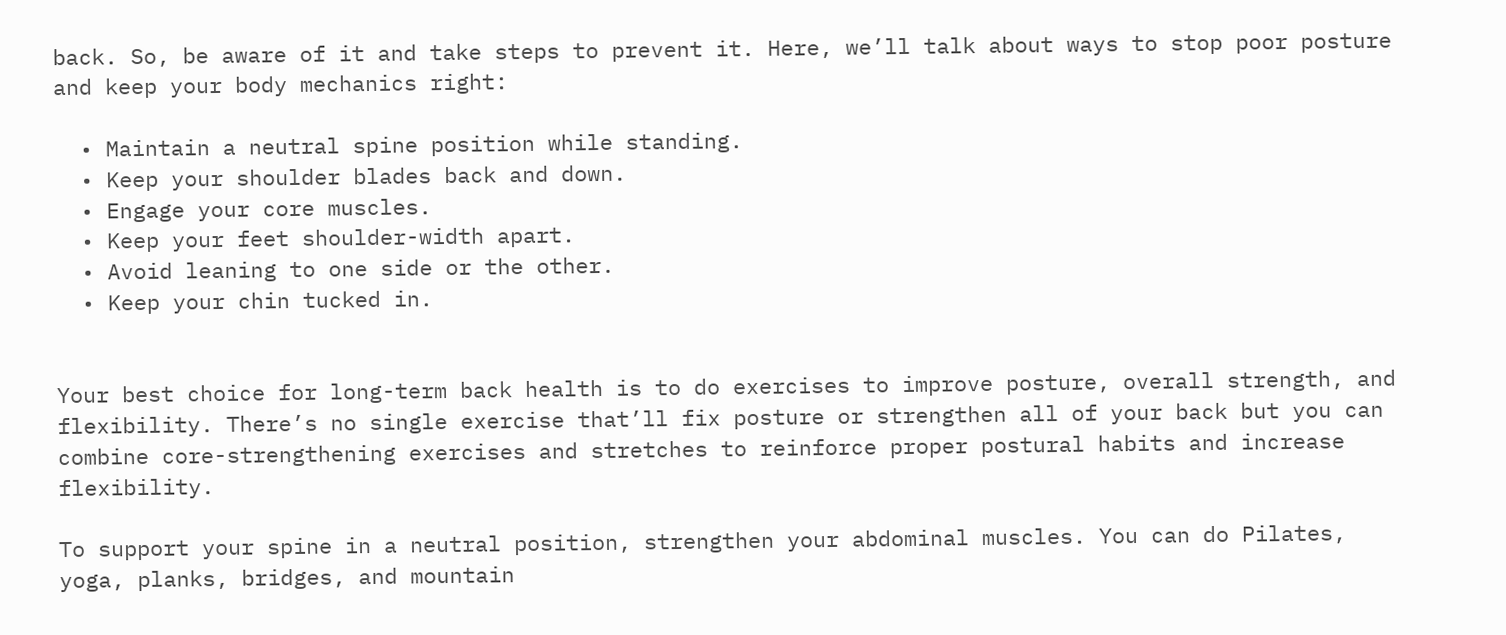back. So, be aware of it and take steps to prevent it. Here, we’ll talk about ways to stop poor posture and keep your body mechanics right:

  • Maintain a neutral spine position while standing.
  • Keep your shoulder blades back and down.
  • Engage your core muscles.
  • Keep your feet shoulder-width apart.
  • Avoid leaning to one side or the other.
  • Keep your chin tucked in.


Your best choice for long-term back health is to do exercises to improve posture, overall strength, and flexibility. There’s no single exercise that’ll fix posture or strengthen all of your back but you can combine core-strengthening exercises and stretches to reinforce proper postural habits and increase flexibility.

To support your spine in a neutral position, strengthen your abdominal muscles. You can do Pilates, yoga, planks, bridges, and mountain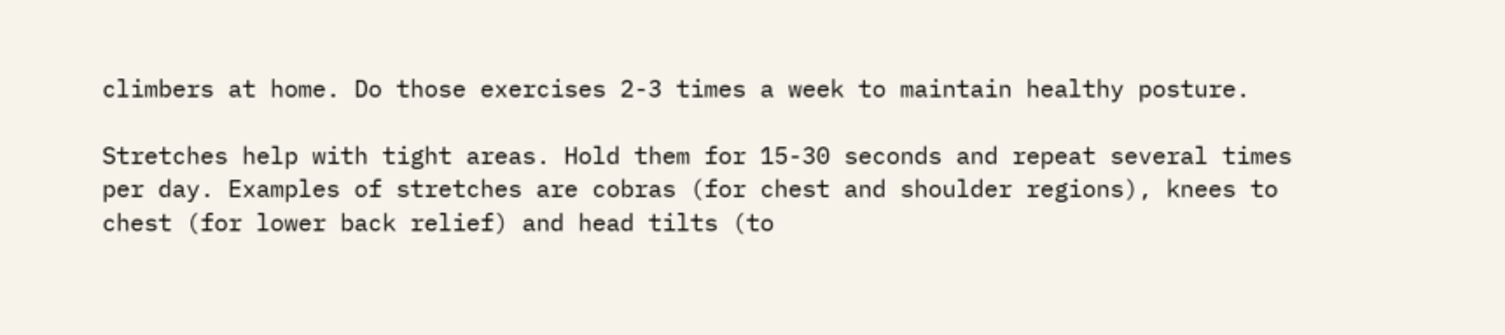climbers at home. Do those exercises 2-3 times a week to maintain healthy posture.

Stretches help with tight areas. Hold them for 15-30 seconds and repeat several times per day. Examples of stretches are cobras (for chest and shoulder regions), knees to chest (for lower back relief) and head tilts (to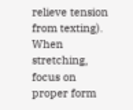relieve tension from texting). When stretching, focus on proper form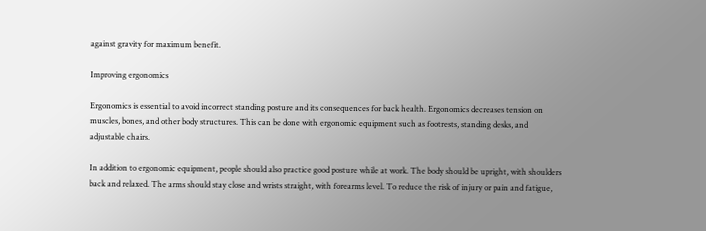against gravity for maximum benefit.

Improving ergonomics

Ergonomics is essential to avoid incorrect standing posture and its consequences for back health. Ergonomics decreases tension on muscles, bones, and other body structures. This can be done with ergonomic equipment such as footrests, standing desks, and adjustable chairs.

In addition to ergonomic equipment, people should also practice good posture while at work. The body should be upright, with shoulders back and relaxed. The arms should stay close and wrists straight, with forearms level. To reduce the risk of injury or pain and fatigue,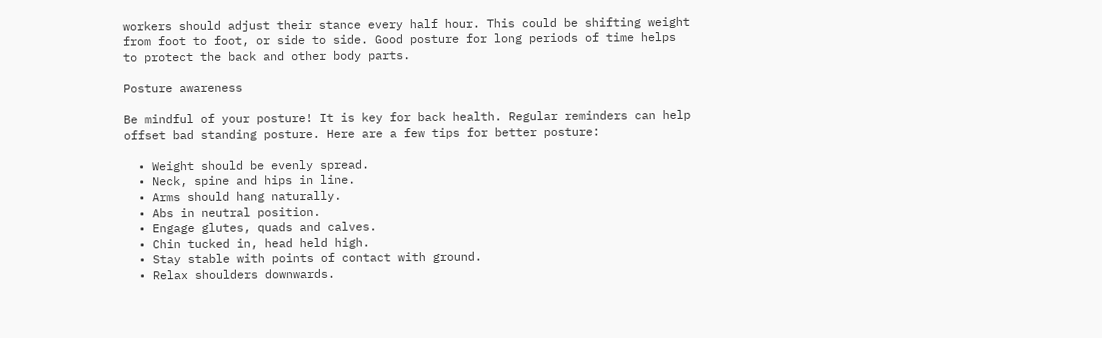workers should adjust their stance every half hour. This could be shifting weight from foot to foot, or side to side. Good posture for long periods of time helps to protect the back and other body parts.

Posture awareness

Be mindful of your posture! It is key for back health. Regular reminders can help offset bad standing posture. Here are a few tips for better posture:

  • Weight should be evenly spread.
  • Neck, spine and hips in line.
  • Arms should hang naturally.
  • Abs in neutral position.
  • Engage glutes, quads and calves.
  • Chin tucked in, head held high.
  • Stay stable with points of contact with ground.
  • Relax shoulders downwards.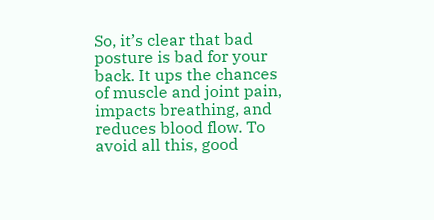So, it’s clear that bad posture is bad for your back. It ups the chances of muscle and joint pain, impacts breathing, and reduces blood flow. To avoid all this, good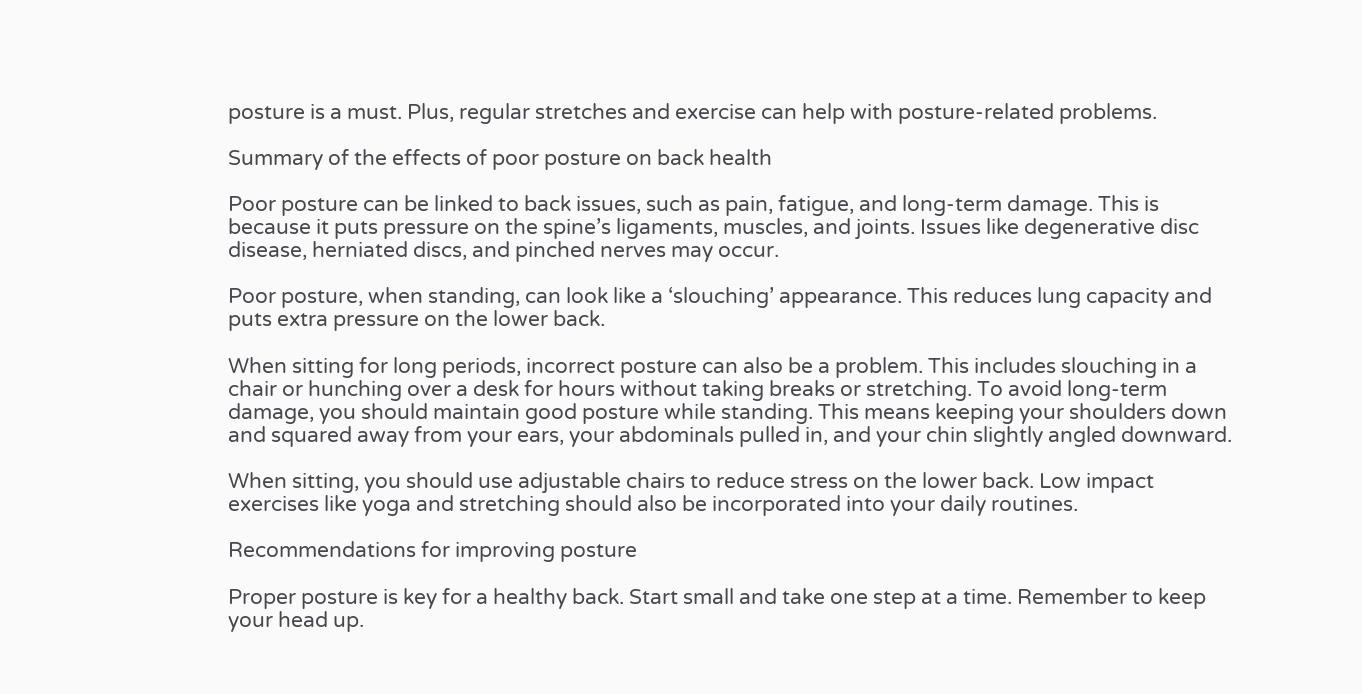posture is a must. Plus, regular stretches and exercise can help with posture-related problems.

Summary of the effects of poor posture on back health

Poor posture can be linked to back issues, such as pain, fatigue, and long-term damage. This is because it puts pressure on the spine’s ligaments, muscles, and joints. Issues like degenerative disc disease, herniated discs, and pinched nerves may occur.

Poor posture, when standing, can look like a ‘slouching’ appearance. This reduces lung capacity and puts extra pressure on the lower back.

When sitting for long periods, incorrect posture can also be a problem. This includes slouching in a chair or hunching over a desk for hours without taking breaks or stretching. To avoid long-term damage, you should maintain good posture while standing. This means keeping your shoulders down and squared away from your ears, your abdominals pulled in, and your chin slightly angled downward.

When sitting, you should use adjustable chairs to reduce stress on the lower back. Low impact exercises like yoga and stretching should also be incorporated into your daily routines.

Recommendations for improving posture

Proper posture is key for a healthy back. Start small and take one step at a time. Remember to keep your head up.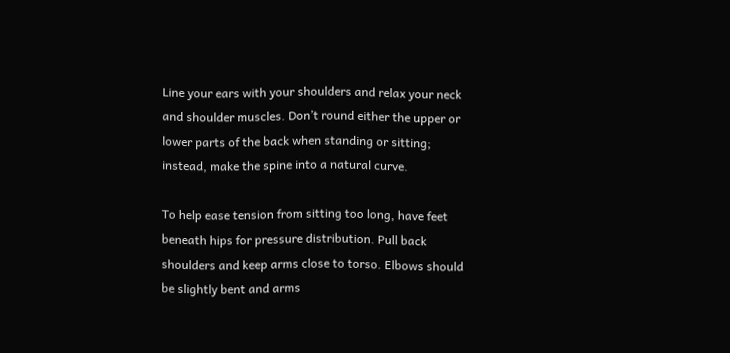Line your ears with your shoulders and relax your neck and shoulder muscles. Don’t round either the upper or lower parts of the back when standing or sitting; instead, make the spine into a natural curve.

To help ease tension from sitting too long, have feet beneath hips for pressure distribution. Pull back shoulders and keep arms close to torso. Elbows should be slightly bent and arms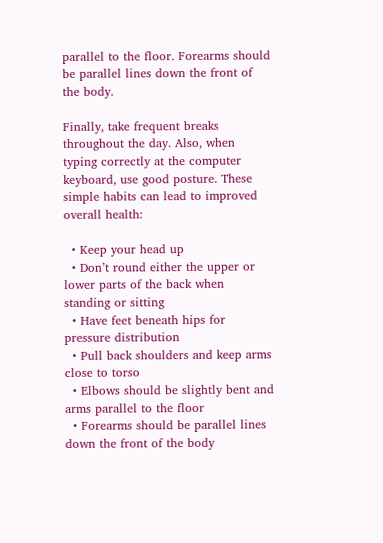parallel to the floor. Forearms should be parallel lines down the front of the body.

Finally, take frequent breaks throughout the day. Also, when typing correctly at the computer keyboard, use good posture. These simple habits can lead to improved overall health:

  • Keep your head up
  • Don’t round either the upper or lower parts of the back when standing or sitting
  • Have feet beneath hips for pressure distribution
  • Pull back shoulders and keep arms close to torso
  • Elbows should be slightly bent and arms parallel to the floor
  • Forearms should be parallel lines down the front of the body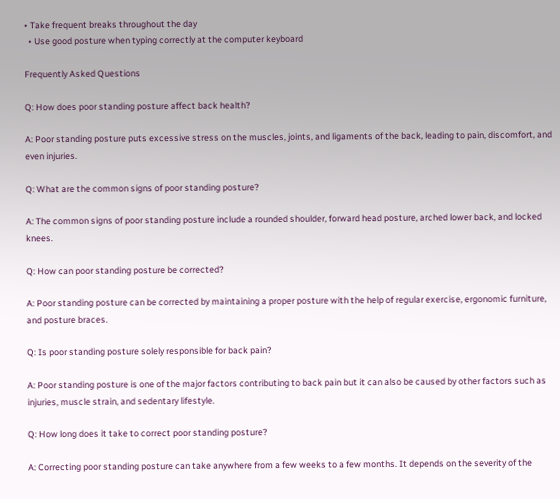• Take frequent breaks throughout the day
  • Use good posture when typing correctly at the computer keyboard

Frequently Asked Questions

Q: How does poor standing posture affect back health?

A: Poor standing posture puts excessive stress on the muscles, joints, and ligaments of the back, leading to pain, discomfort, and even injuries.

Q: What are the common signs of poor standing posture?

A: The common signs of poor standing posture include a rounded shoulder, forward head posture, arched lower back, and locked knees.

Q: How can poor standing posture be corrected?

A: Poor standing posture can be corrected by maintaining a proper posture with the help of regular exercise, ergonomic furniture, and posture braces.

Q: Is poor standing posture solely responsible for back pain?

A: Poor standing posture is one of the major factors contributing to back pain but it can also be caused by other factors such as injuries, muscle strain, and sedentary lifestyle.

Q: How long does it take to correct poor standing posture?

A: Correcting poor standing posture can take anywhere from a few weeks to a few months. It depends on the severity of the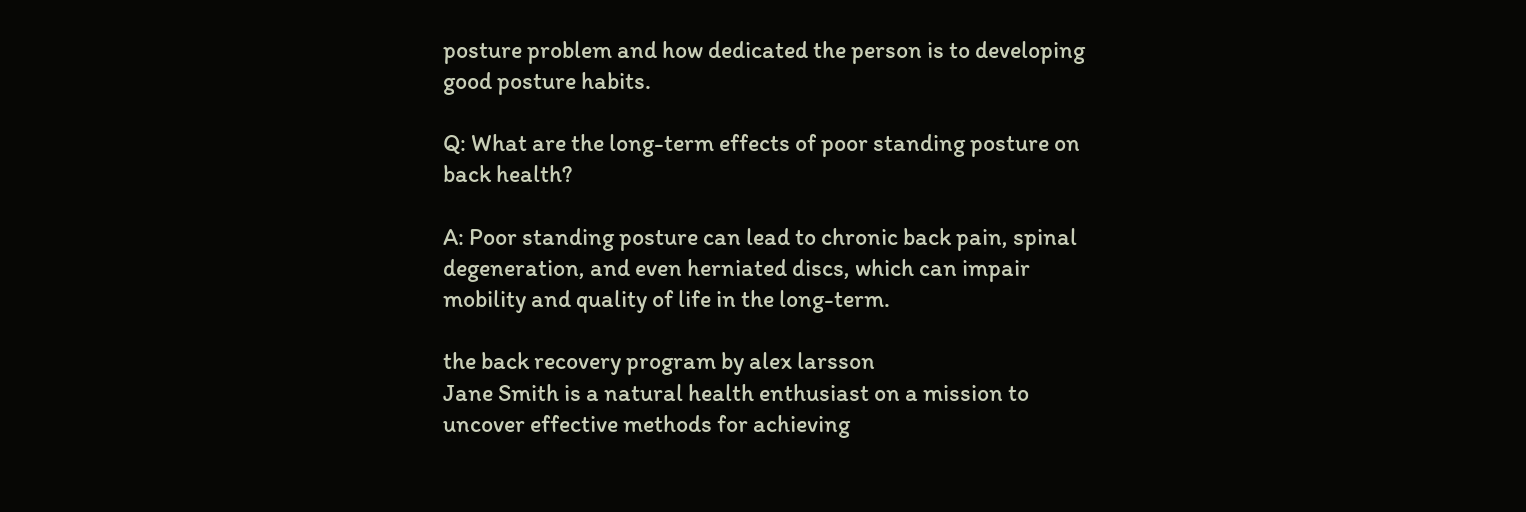posture problem and how dedicated the person is to developing good posture habits.

Q: What are the long-term effects of poor standing posture on back health?

A: Poor standing posture can lead to chronic back pain, spinal degeneration, and even herniated discs, which can impair mobility and quality of life in the long-term.

the back recovery program by alex larsson
Jane Smith is a natural health enthusiast on a mission to uncover effective methods for achieving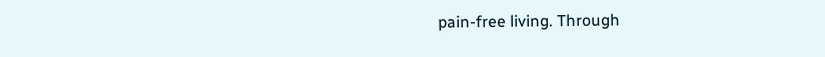pain-free living. Through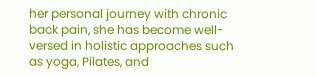her personal journey with chronic back pain, she has become well-versed in holistic approaches such as yoga, Pilates, and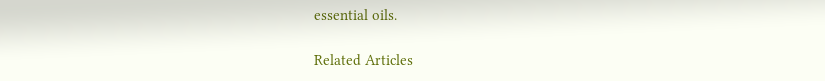essential oils.

Related Articles